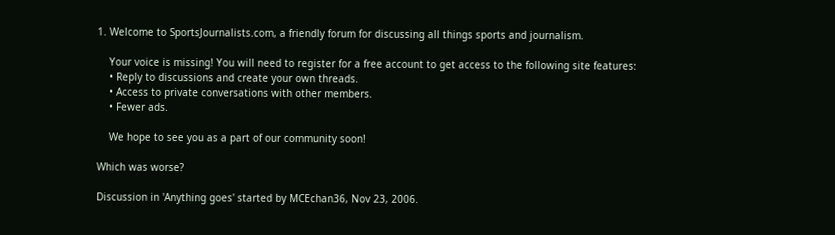1. Welcome to SportsJournalists.com, a friendly forum for discussing all things sports and journalism.

    Your voice is missing! You will need to register for a free account to get access to the following site features:
    • Reply to discussions and create your own threads.
    • Access to private conversations with other members.
    • Fewer ads.

    We hope to see you as a part of our community soon!

Which was worse?

Discussion in 'Anything goes' started by MCEchan36, Nov 23, 2006.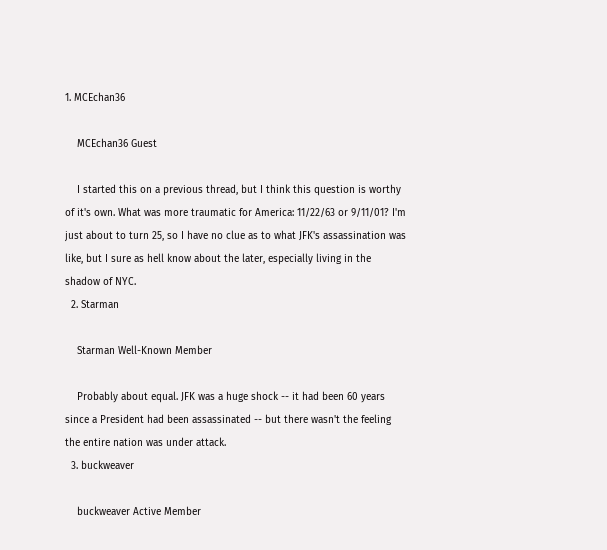1. MCEchan36

    MCEchan36 Guest

    I started this on a previous thread, but I think this question is worthy of it's own. What was more traumatic for America: 11/22/63 or 9/11/01? I'm just about to turn 25, so I have no clue as to what JFK's assassination was like, but I sure as hell know about the later, especially living in the shadow of NYC.
  2. Starman

    Starman Well-Known Member

    Probably about equal. JFK was a huge shock -- it had been 60 years since a President had been assassinated -- but there wasn't the feeling the entire nation was under attack.
  3. buckweaver

    buckweaver Active Member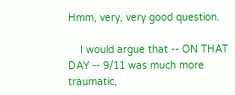Hmm, very, very good question.

    I would argue that -- ON THAT DAY -- 9/11 was much more traumatic,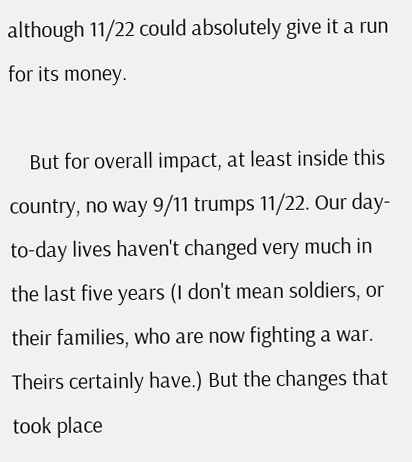although 11/22 could absolutely give it a run for its money.

    But for overall impact, at least inside this country, no way 9/11 trumps 11/22. Our day-to-day lives haven't changed very much in the last five years (I don't mean soldiers, or their families, who are now fighting a war. Theirs certainly have.) But the changes that took place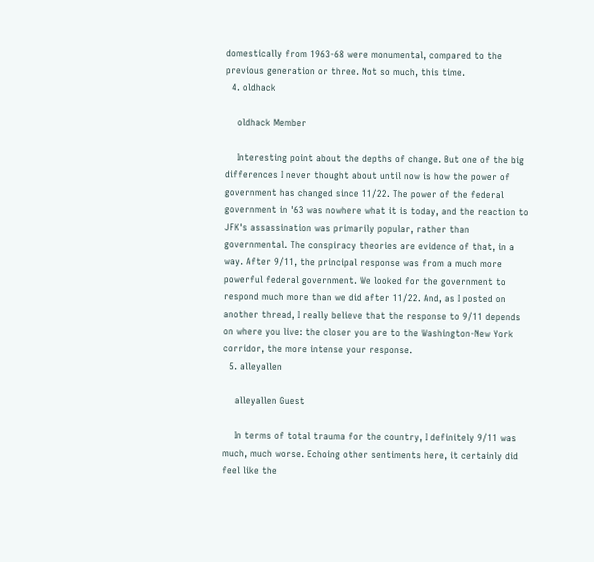domestically from 1963-68 were monumental, compared to the previous generation or three. Not so much, this time.
  4. oldhack

    oldhack Member

    Interesting point about the depths of change. But one of the big differences I never thought about until now is how the power of government has changed since 11/22. The power of the federal government in '63 was nowhere what it is today, and the reaction to JFK's assassination was primarily popular, rather than governmental. The conspiracy theories are evidence of that, in a way. After 9/11, the principal response was from a much more powerful federal government. We looked for the government to respond much more than we did after 11/22. And, as I posted on another thread, I really believe that the response to 9/11 depends on where you live: the closer you are to the Washington-New York corridor, the more intense your response.
  5. alleyallen

    alleyallen Guest

    In terms of total trauma for the country, I definitely 9/11 was much, much worse. Echoing other sentiments here, it certainly did feel like the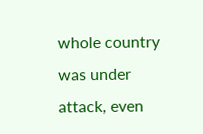whole country was under attack, even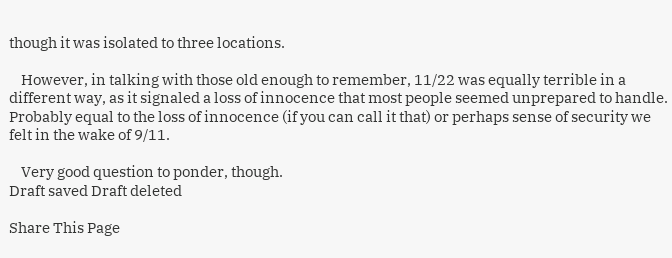though it was isolated to three locations.

    However, in talking with those old enough to remember, 11/22 was equally terrible in a different way, as it signaled a loss of innocence that most people seemed unprepared to handle. Probably equal to the loss of innocence (if you can call it that) or perhaps sense of security we felt in the wake of 9/11.

    Very good question to ponder, though.
Draft saved Draft deleted

Share This Page